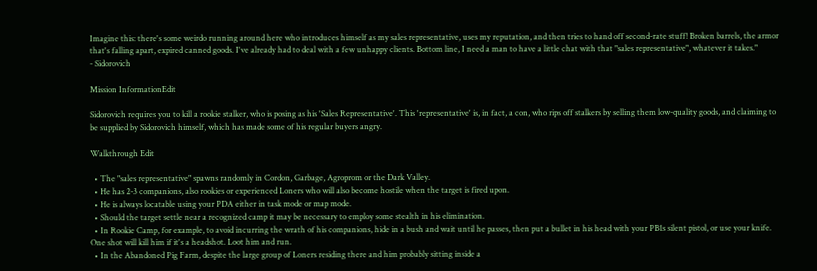Imagine this: there's some weirdo running around here who introduces himself as my sales representative, uses my reputation, and then tries to hand off second-rate stuff! Broken barrels, the armor that's falling apart, expired canned goods. I've already had to deal with a few unhappy clients. Bottom line, I need a man to have a little chat with that "sales representative", whatever it takes."
- Sidorovich

Mission InformationEdit

Sidorovich requires you to kill a rookie stalker, who is posing as his 'Sales Representative'. This 'representative' is, in fact, a con, who rips off stalkers by selling them low-quality goods, and claiming to be supplied by Sidorovich himself, which has made some of his regular buyers angry.

Walkthrough Edit

  • The "sales representative" spawns randomly in Cordon, Garbage, Agroprom or the Dark Valley.
  • He has 2-3 companions, also rookies or experienced Loners who will also become hostile when the target is fired upon.
  • He is always locatable using your PDA either in task mode or map mode.
  • Should the target settle near a recognized camp it may be necessary to employ some stealth in his elimination.
  • In Rookie Camp, for example, to avoid incurring the wrath of his companions, hide in a bush and wait until he passes, then put a bullet in his head with your PB1s silent pistol, or use your knife. One shot will kill him if it's a headshot. Loot him and run.
  • In the Abandoned Pig Farm, despite the large group of Loners residing there and him probably sitting inside a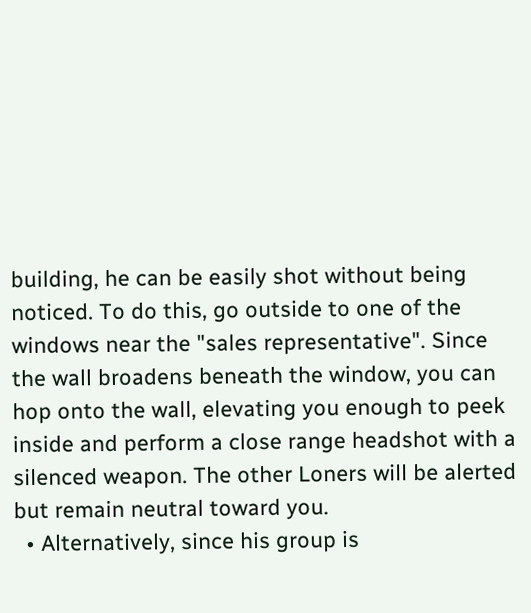building, he can be easily shot without being noticed. To do this, go outside to one of the windows near the "sales representative". Since the wall broadens beneath the window, you can hop onto the wall, elevating you enough to peek inside and perform a close range headshot with a silenced weapon. The other Loners will be alerted but remain neutral toward you.
  • Alternatively, since his group is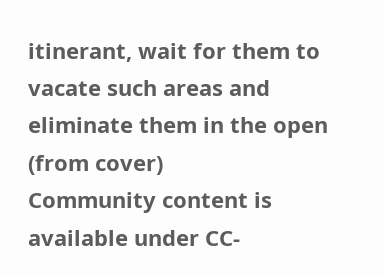itinerant, wait for them to vacate such areas and eliminate them in the open (from cover)
Community content is available under CC-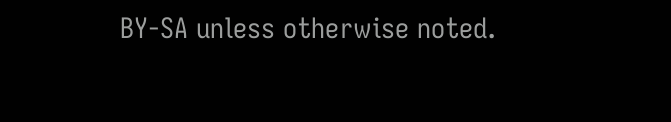BY-SA unless otherwise noted.